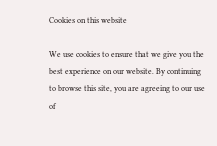Cookies on this website

We use cookies to ensure that we give you the best experience on our website. By continuing to browse this site, you are agreeing to our use of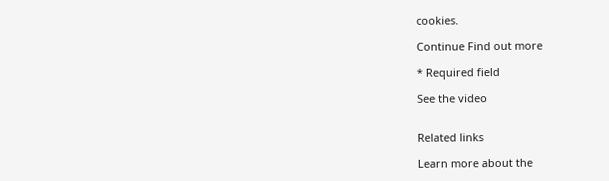cookies.

Continue Find out more

* Required field

See the video


Related links

Learn more about the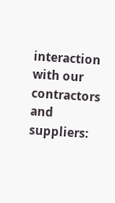interaction with our contractors and suppliers: